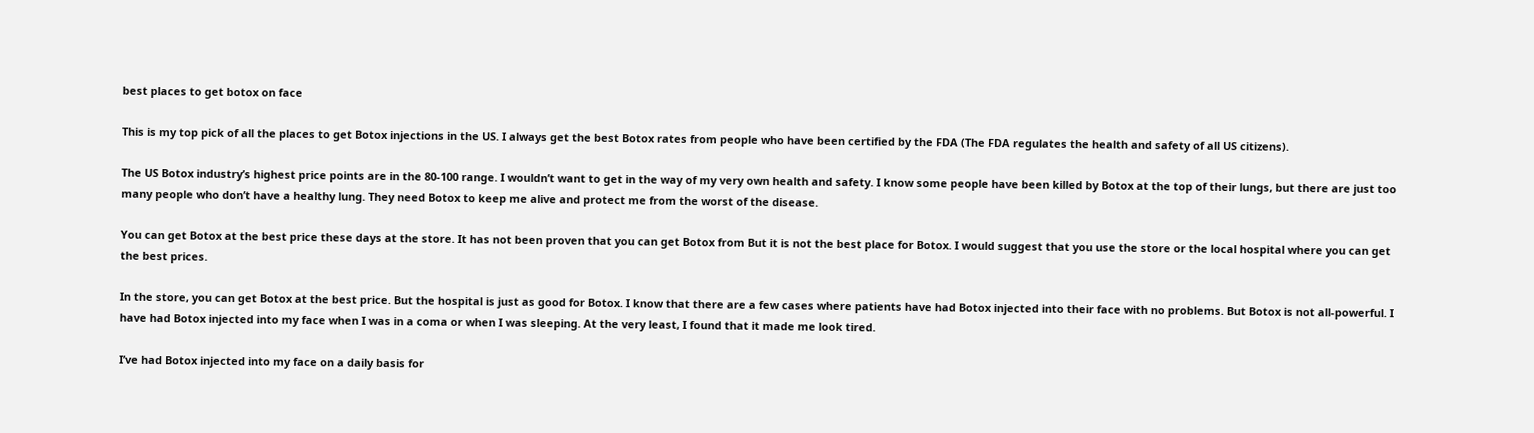best places to get botox on face

This is my top pick of all the places to get Botox injections in the US. I always get the best Botox rates from people who have been certified by the FDA (The FDA regulates the health and safety of all US citizens).

The US Botox industry’s highest price points are in the 80-100 range. I wouldn’t want to get in the way of my very own health and safety. I know some people have been killed by Botox at the top of their lungs, but there are just too many people who don’t have a healthy lung. They need Botox to keep me alive and protect me from the worst of the disease.

You can get Botox at the best price these days at the store. It has not been proven that you can get Botox from But it is not the best place for Botox. I would suggest that you use the store or the local hospital where you can get the best prices.

In the store, you can get Botox at the best price. But the hospital is just as good for Botox. I know that there are a few cases where patients have had Botox injected into their face with no problems. But Botox is not all-powerful. I have had Botox injected into my face when I was in a coma or when I was sleeping. At the very least, I found that it made me look tired.

I’ve had Botox injected into my face on a daily basis for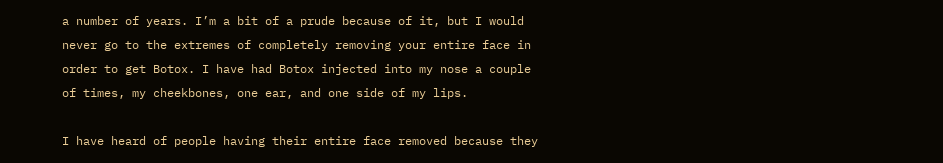a number of years. I’m a bit of a prude because of it, but I would never go to the extremes of completely removing your entire face in order to get Botox. I have had Botox injected into my nose a couple of times, my cheekbones, one ear, and one side of my lips.

I have heard of people having their entire face removed because they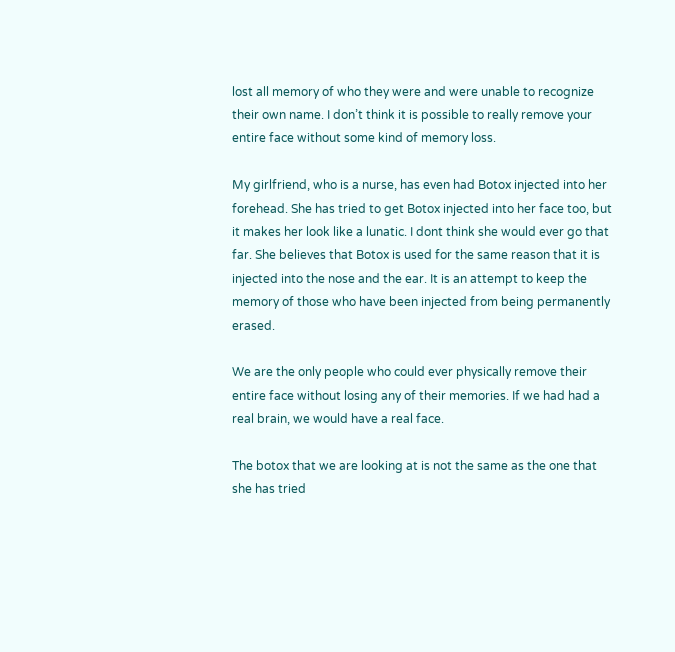lost all memory of who they were and were unable to recognize their own name. I don’t think it is possible to really remove your entire face without some kind of memory loss.

My girlfriend, who is a nurse, has even had Botox injected into her forehead. She has tried to get Botox injected into her face too, but it makes her look like a lunatic. I dont think she would ever go that far. She believes that Botox is used for the same reason that it is injected into the nose and the ear. It is an attempt to keep the memory of those who have been injected from being permanently erased.

We are the only people who could ever physically remove their entire face without losing any of their memories. If we had had a real brain, we would have a real face.

The botox that we are looking at is not the same as the one that she has tried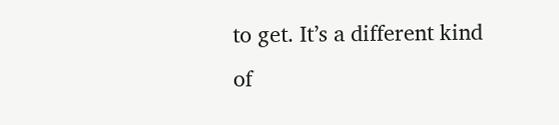to get. It’s a different kind of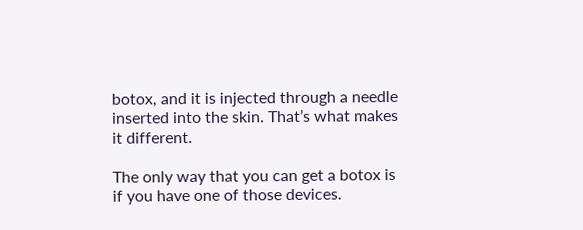botox, and it is injected through a needle inserted into the skin. That’s what makes it different.

The only way that you can get a botox is if you have one of those devices.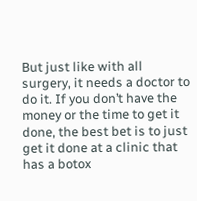But just like with all surgery, it needs a doctor to do it. If you don’t have the money or the time to get it done, the best bet is to just get it done at a clinic that has a botox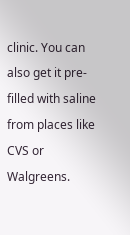clinic. You can also get it pre-filled with saline from places like CVS or Walgreens.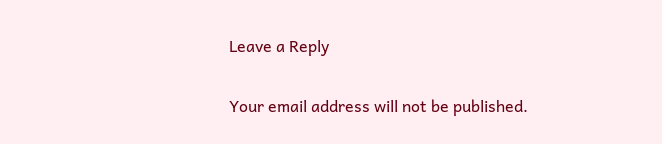Leave a Reply

Your email address will not be published.